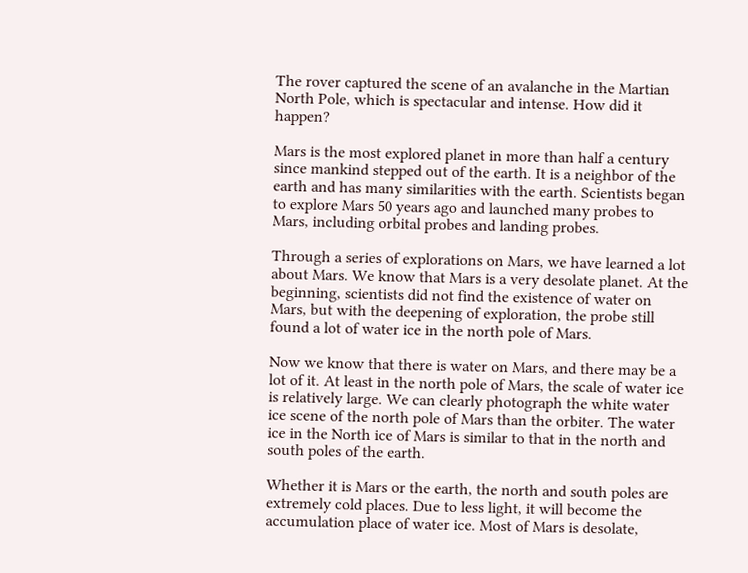The rover captured the scene of an avalanche in the Martian North Pole, which is spectacular and intense. How did it happen?

Mars is the most explored planet in more than half a century since mankind stepped out of the earth. It is a neighbor of the earth and has many similarities with the earth. Scientists began to explore Mars 50 years ago and launched many probes to Mars, including orbital probes and landing probes.

Through a series of explorations on Mars, we have learned a lot about Mars. We know that Mars is a very desolate planet. At the beginning, scientists did not find the existence of water on Mars, but with the deepening of exploration, the probe still found a lot of water ice in the north pole of Mars.

Now we know that there is water on Mars, and there may be a lot of it. At least in the north pole of Mars, the scale of water ice is relatively large. We can clearly photograph the white water ice scene of the north pole of Mars than the orbiter. The water ice in the North ice of Mars is similar to that in the north and south poles of the earth.

Whether it is Mars or the earth, the north and south poles are extremely cold places. Due to less light, it will become the accumulation place of water ice. Most of Mars is desolate,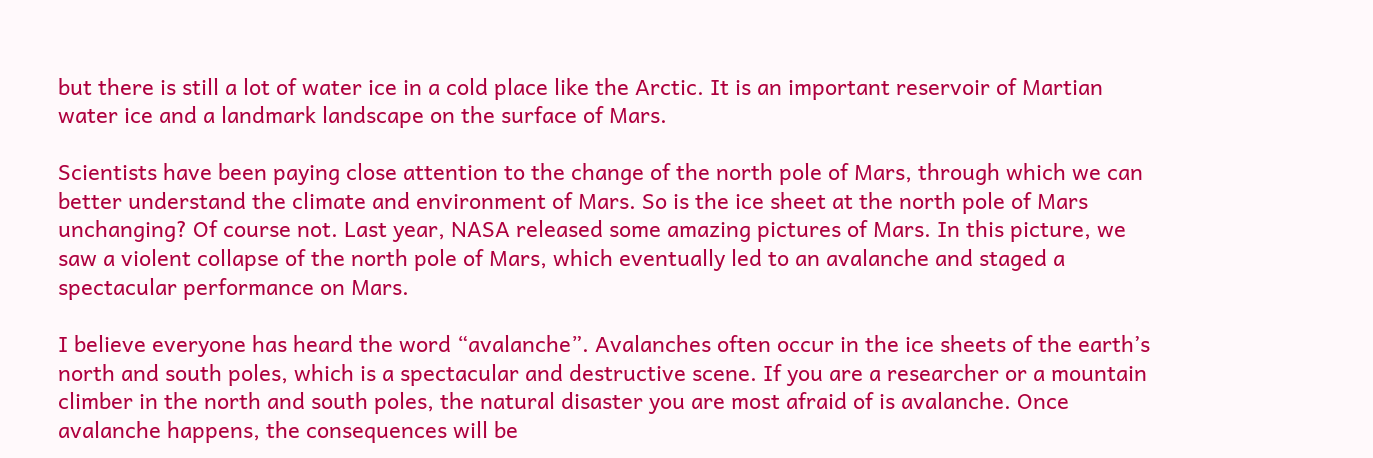but there is still a lot of water ice in a cold place like the Arctic. It is an important reservoir of Martian water ice and a landmark landscape on the surface of Mars.

Scientists have been paying close attention to the change of the north pole of Mars, through which we can better understand the climate and environment of Mars. So is the ice sheet at the north pole of Mars unchanging? Of course not. Last year, NASA released some amazing pictures of Mars. In this picture, we saw a violent collapse of the north pole of Mars, which eventually led to an avalanche and staged a spectacular performance on Mars.

I believe everyone has heard the word “avalanche”. Avalanches often occur in the ice sheets of the earth’s north and south poles, which is a spectacular and destructive scene. If you are a researcher or a mountain climber in the north and south poles, the natural disaster you are most afraid of is avalanche. Once avalanche happens, the consequences will be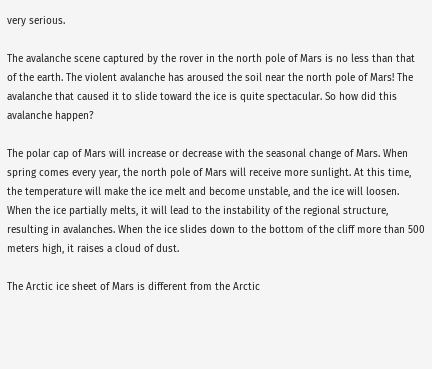very serious.

The avalanche scene captured by the rover in the north pole of Mars is no less than that of the earth. The violent avalanche has aroused the soil near the north pole of Mars! The avalanche that caused it to slide toward the ice is quite spectacular. So how did this avalanche happen?

The polar cap of Mars will increase or decrease with the seasonal change of Mars. When spring comes every year, the north pole of Mars will receive more sunlight. At this time, the temperature will make the ice melt and become unstable, and the ice will loosen. When the ice partially melts, it will lead to the instability of the regional structure, resulting in avalanches. When the ice slides down to the bottom of the cliff more than 500 meters high, it raises a cloud of dust.

The Arctic ice sheet of Mars is different from the Arctic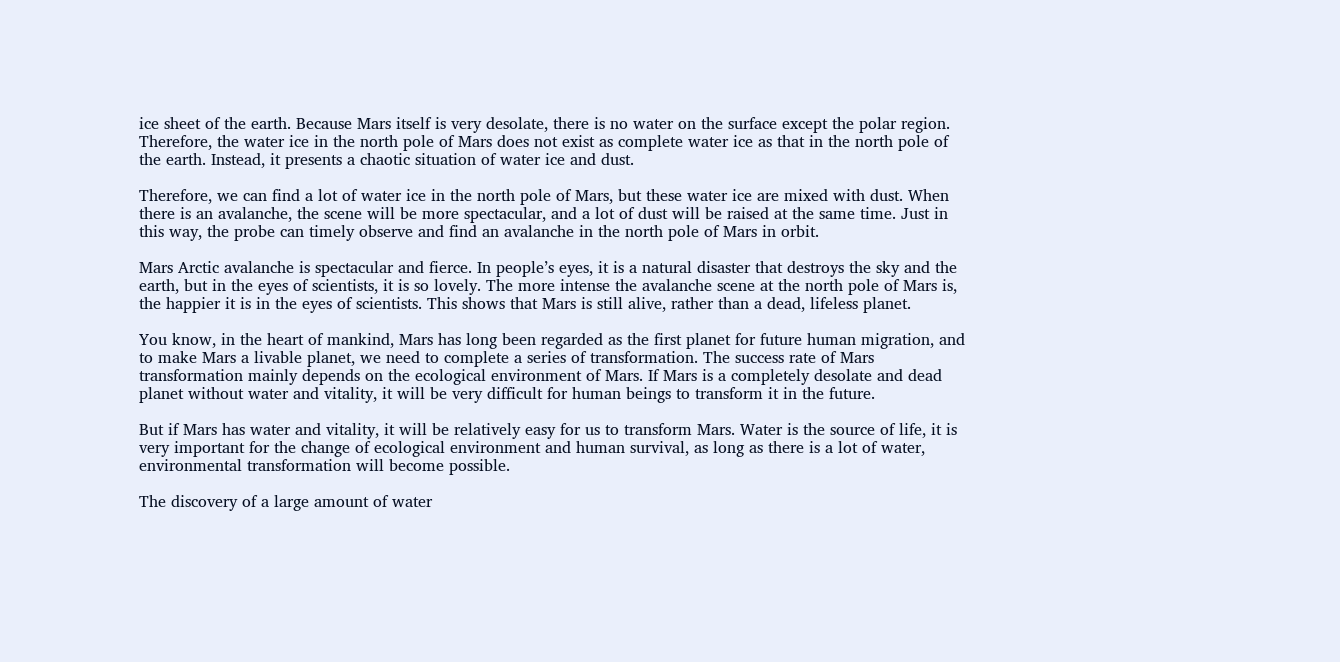ice sheet of the earth. Because Mars itself is very desolate, there is no water on the surface except the polar region. Therefore, the water ice in the north pole of Mars does not exist as complete water ice as that in the north pole of the earth. Instead, it presents a chaotic situation of water ice and dust.

Therefore, we can find a lot of water ice in the north pole of Mars, but these water ice are mixed with dust. When there is an avalanche, the scene will be more spectacular, and a lot of dust will be raised at the same time. Just in this way, the probe can timely observe and find an avalanche in the north pole of Mars in orbit.

Mars Arctic avalanche is spectacular and fierce. In people’s eyes, it is a natural disaster that destroys the sky and the earth, but in the eyes of scientists, it is so lovely. The more intense the avalanche scene at the north pole of Mars is, the happier it is in the eyes of scientists. This shows that Mars is still alive, rather than a dead, lifeless planet.

You know, in the heart of mankind, Mars has long been regarded as the first planet for future human migration, and to make Mars a livable planet, we need to complete a series of transformation. The success rate of Mars transformation mainly depends on the ecological environment of Mars. If Mars is a completely desolate and dead planet without water and vitality, it will be very difficult for human beings to transform it in the future.

But if Mars has water and vitality, it will be relatively easy for us to transform Mars. Water is the source of life, it is very important for the change of ecological environment and human survival, as long as there is a lot of water, environmental transformation will become possible.

The discovery of a large amount of water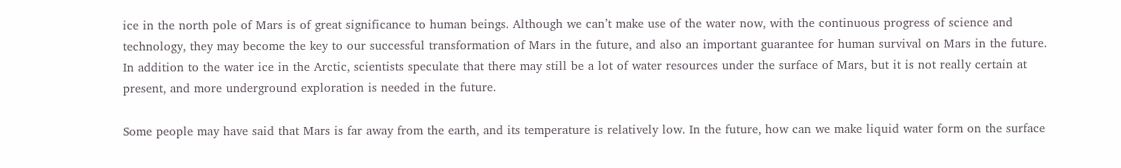ice in the north pole of Mars is of great significance to human beings. Although we can’t make use of the water now, with the continuous progress of science and technology, they may become the key to our successful transformation of Mars in the future, and also an important guarantee for human survival on Mars in the future. In addition to the water ice in the Arctic, scientists speculate that there may still be a lot of water resources under the surface of Mars, but it is not really certain at present, and more underground exploration is needed in the future.

Some people may have said that Mars is far away from the earth, and its temperature is relatively low. In the future, how can we make liquid water form on the surface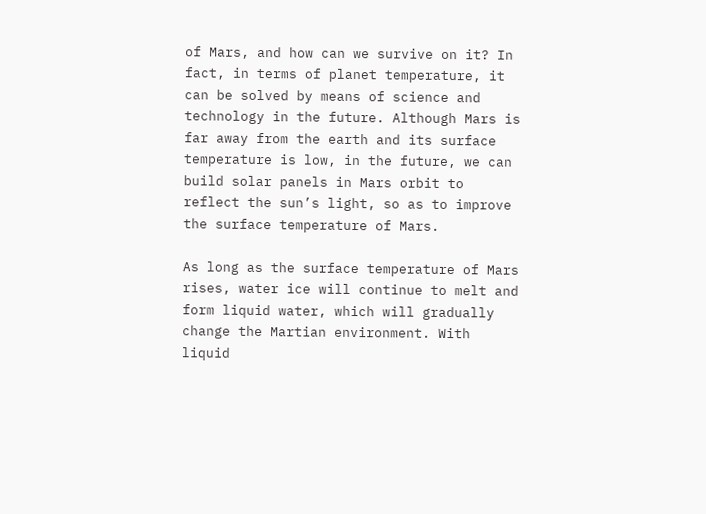of Mars, and how can we survive on it? In fact, in terms of planet temperature, it can be solved by means of science and technology in the future. Although Mars is far away from the earth and its surface temperature is low, in the future, we can build solar panels in Mars orbit to reflect the sun’s light, so as to improve the surface temperature of Mars.

As long as the surface temperature of Mars rises, water ice will continue to melt and form liquid water, which will gradually change the Martian environment. With liquid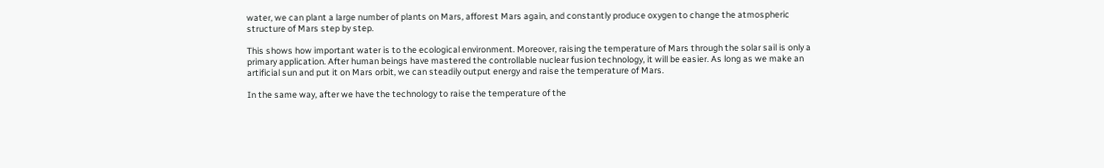water, we can plant a large number of plants on Mars, afforest Mars again, and constantly produce oxygen to change the atmospheric structure of Mars step by step.

This shows how important water is to the ecological environment. Moreover, raising the temperature of Mars through the solar sail is only a primary application. After human beings have mastered the controllable nuclear fusion technology, it will be easier. As long as we make an artificial sun and put it on Mars orbit, we can steadily output energy and raise the temperature of Mars.

In the same way, after we have the technology to raise the temperature of the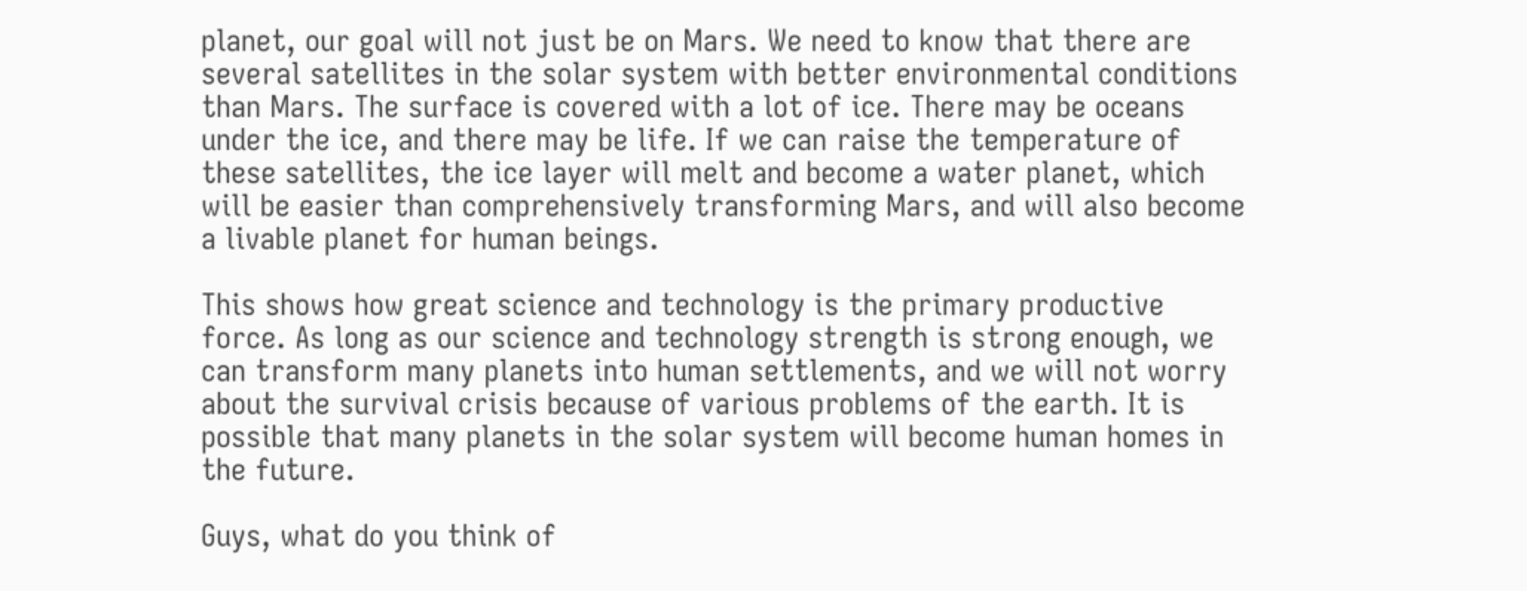planet, our goal will not just be on Mars. We need to know that there are several satellites in the solar system with better environmental conditions than Mars. The surface is covered with a lot of ice. There may be oceans under the ice, and there may be life. If we can raise the temperature of these satellites, the ice layer will melt and become a water planet, which will be easier than comprehensively transforming Mars, and will also become a livable planet for human beings.

This shows how great science and technology is the primary productive force. As long as our science and technology strength is strong enough, we can transform many planets into human settlements, and we will not worry about the survival crisis because of various problems of the earth. It is possible that many planets in the solar system will become human homes in the future.

Guys, what do you think of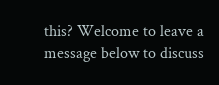this? Welcome to leave a message below to discuss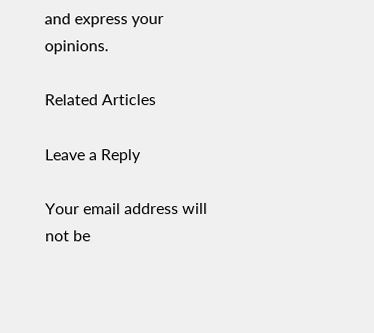and express your opinions.

Related Articles

Leave a Reply

Your email address will not be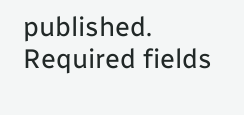published. Required fields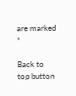are marked *

Back to top button